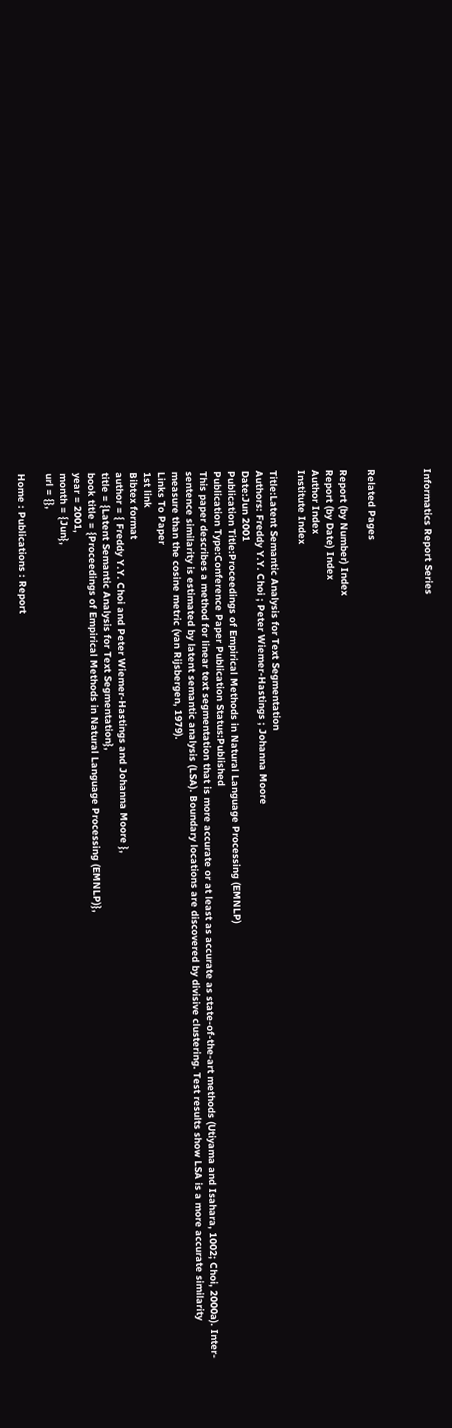Informatics Report Series



Related Pages

Report (by Number) Index
Report (by Date) Index
Author Index
Institute Index

Title:Latent Semantic Analysis for Text Segmentation
Authors: Freddy Y.Y. Choi ; Peter Wiemer-Hastings ; Johanna Moore
Date:Jun 2001
Publication Title:Proceedings of Empirical Methods in Natural Language Processing (EMNLP)
Publication Type:Conference Paper Publication Status:Published
This paper describes a method for linear text segmentation that is more accurate or at least as accurate as state-of-the-art methods (Utiyama and Isahara, 1002; Choi, 2000a). Inter-sentence similarity is estimated by latent semantic analysis (LSA). Boundary locations are discovered by divisive clustering. Test results show LSA is a more accurate similarity measure than the cosine metric (van Rijsbergen, 1979).
Links To Paper
1st link
Bibtex format
author = { Freddy Y.Y. Choi and Peter Wiemer-Hastings and Johanna Moore },
title = {Latent Semantic Analysis for Text Segmentation},
book title = {Proceedings of Empirical Methods in Natural Language Processing (EMNLP)},
year = 2001,
month = {Jun},
url = {},

Home : Publications : Report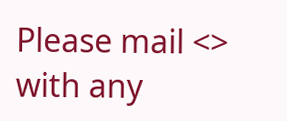Please mail <> with any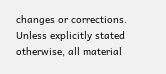changes or corrections.
Unless explicitly stated otherwise, all material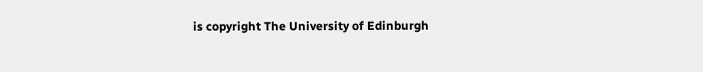is copyright The University of Edinburgh